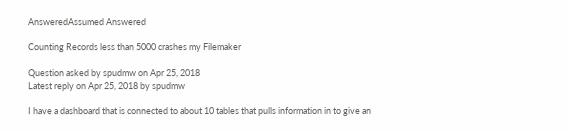AnsweredAssumed Answered

Counting Records less than 5000 crashes my Filemaker

Question asked by spudmw on Apr 25, 2018
Latest reply on Apr 25, 2018 by spudmw

I have a dashboard that is connected to about 10 tables that pulls information in to give an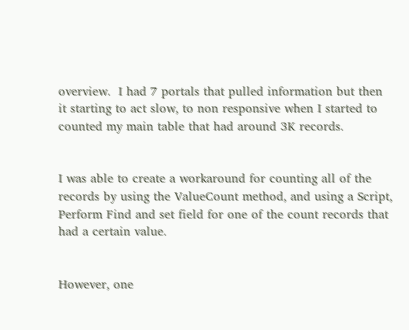overview.  I had 7 portals that pulled information but then it starting to act slow, to non responsive when I started to counted my main table that had around 3K records.


I was able to create a workaround for counting all of the records by using the ValueCount method, and using a Script, Perform Find and set field for one of the count records that had a certain value.


However, one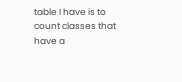table I have is to count classes that have a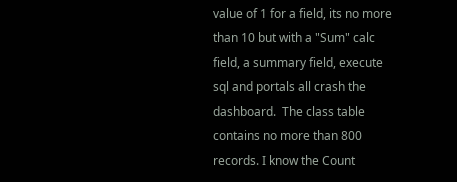value of 1 for a field, its no more than 10 but with a "Sum" calc field, a summary field, execute sql and portals all crash the dashboard.  The class table contains no more than 800 records. I know the Count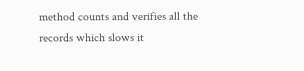method counts and verifies all the records which slows it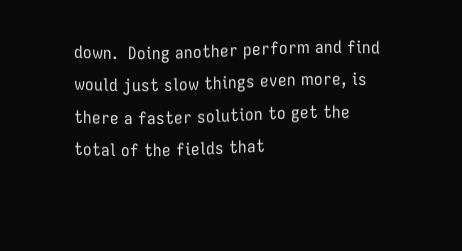down.  Doing another perform and find would just slow things even more, is there a faster solution to get the total of the fields that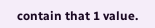contain that 1 value.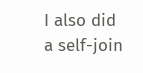I also did a self-join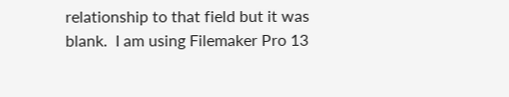relationship to that field but it was blank.  I am using Filemaker Pro 13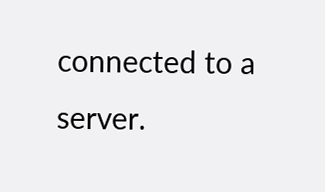connected to a server.